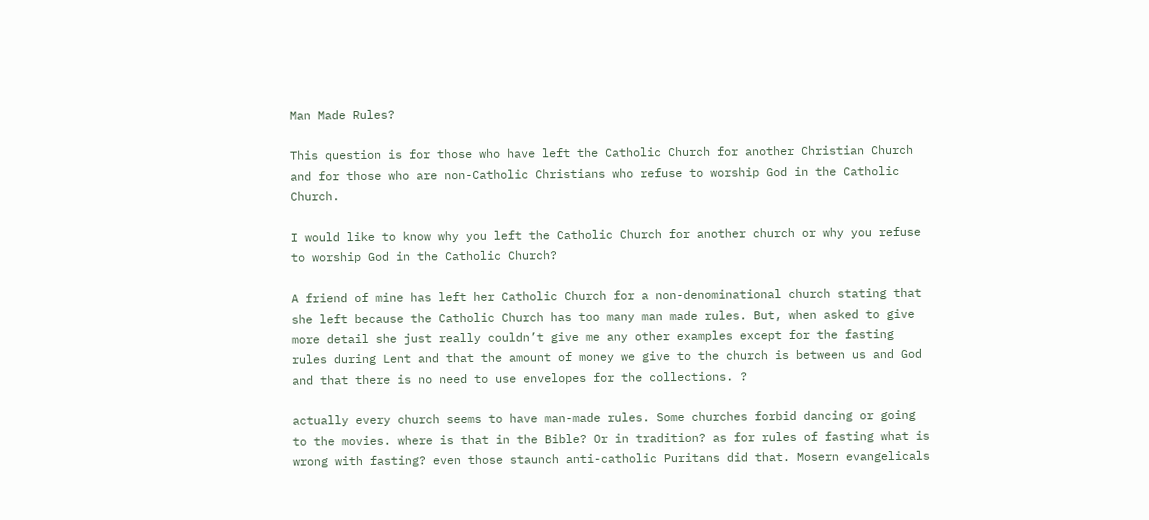Man Made Rules?

This question is for those who have left the Catholic Church for another Christian Church and for those who are non-Catholic Christians who refuse to worship God in the Catholic Church.

I would like to know why you left the Catholic Church for another church or why you refuse to worship God in the Catholic Church?

A friend of mine has left her Catholic Church for a non-denominational church stating that she left because the Catholic Church has too many man made rules. But, when asked to give more detail she just really couldn’t give me any other examples except for the fasting rules during Lent and that the amount of money we give to the church is between us and God and that there is no need to use envelopes for the collections. ?

actually every church seems to have man-made rules. Some churches forbid dancing or going to the movies. where is that in the Bible? Or in tradition? as for rules of fasting what is wrong with fasting? even those staunch anti-catholic Puritans did that. Mosern evangelicals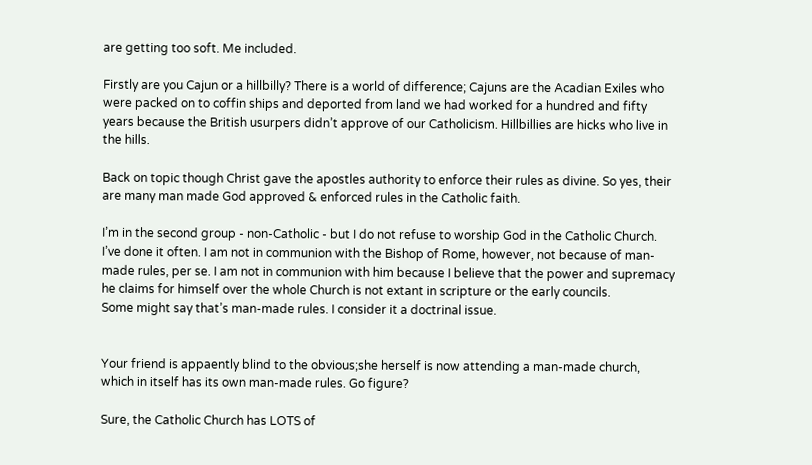are getting too soft. Me included.

Firstly are you Cajun or a hillbilly? There is a world of difference; Cajuns are the Acadian Exiles who were packed on to coffin ships and deported from land we had worked for a hundred and fifty years because the British usurpers didn’t approve of our Catholicism. Hillbillies are hicks who live in the hills.

Back on topic though Christ gave the apostles authority to enforce their rules as divine. So yes, their are many man made God approved & enforced rules in the Catholic faith.

I’m in the second group - non-Catholic - but I do not refuse to worship God in the Catholic Church. I’ve done it often. I am not in communion with the Bishop of Rome, however, not because of man-made rules, per se. I am not in communion with him because I believe that the power and supremacy he claims for himself over the whole Church is not extant in scripture or the early councils.
Some might say that’s man-made rules. I consider it a doctrinal issue.


Your friend is appaently blind to the obvious;she herself is now attending a man-made church, which in itself has its own man-made rules. Go figure?

Sure, the Catholic Church has LOTS of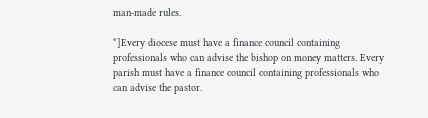man-made rules.

*]Every diocese must have a finance council containing professionals who can advise the bishop on money matters. Every parish must have a finance council containing professionals who can advise the pastor.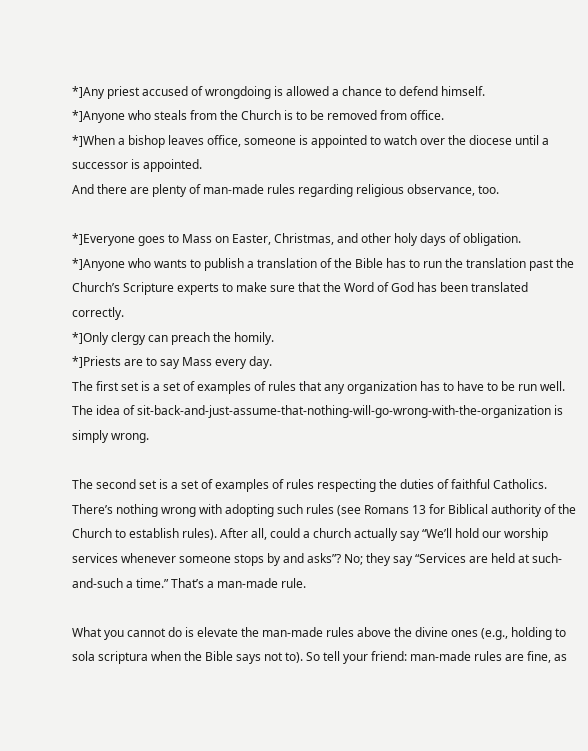*]Any priest accused of wrongdoing is allowed a chance to defend himself.
*]Anyone who steals from the Church is to be removed from office.
*]When a bishop leaves office, someone is appointed to watch over the diocese until a successor is appointed.
And there are plenty of man-made rules regarding religious observance, too.

*]Everyone goes to Mass on Easter, Christmas, and other holy days of obligation.
*]Anyone who wants to publish a translation of the Bible has to run the translation past the Church’s Scripture experts to make sure that the Word of God has been translated correctly.
*]Only clergy can preach the homily.
*]Priests are to say Mass every day.
The first set is a set of examples of rules that any organization has to have to be run well. The idea of sit-back-and-just-assume-that-nothing-will-go-wrong-with-the-organization is simply wrong.

The second set is a set of examples of rules respecting the duties of faithful Catholics. There’s nothing wrong with adopting such rules (see Romans 13 for Biblical authority of the Church to establish rules). After all, could a church actually say “We’ll hold our worship services whenever someone stops by and asks”? No; they say “Services are held at such-and-such a time.” That’s a man-made rule.

What you cannot do is elevate the man-made rules above the divine ones (e.g., holding to sola scriptura when the Bible says not to). So tell your friend: man-made rules are fine, as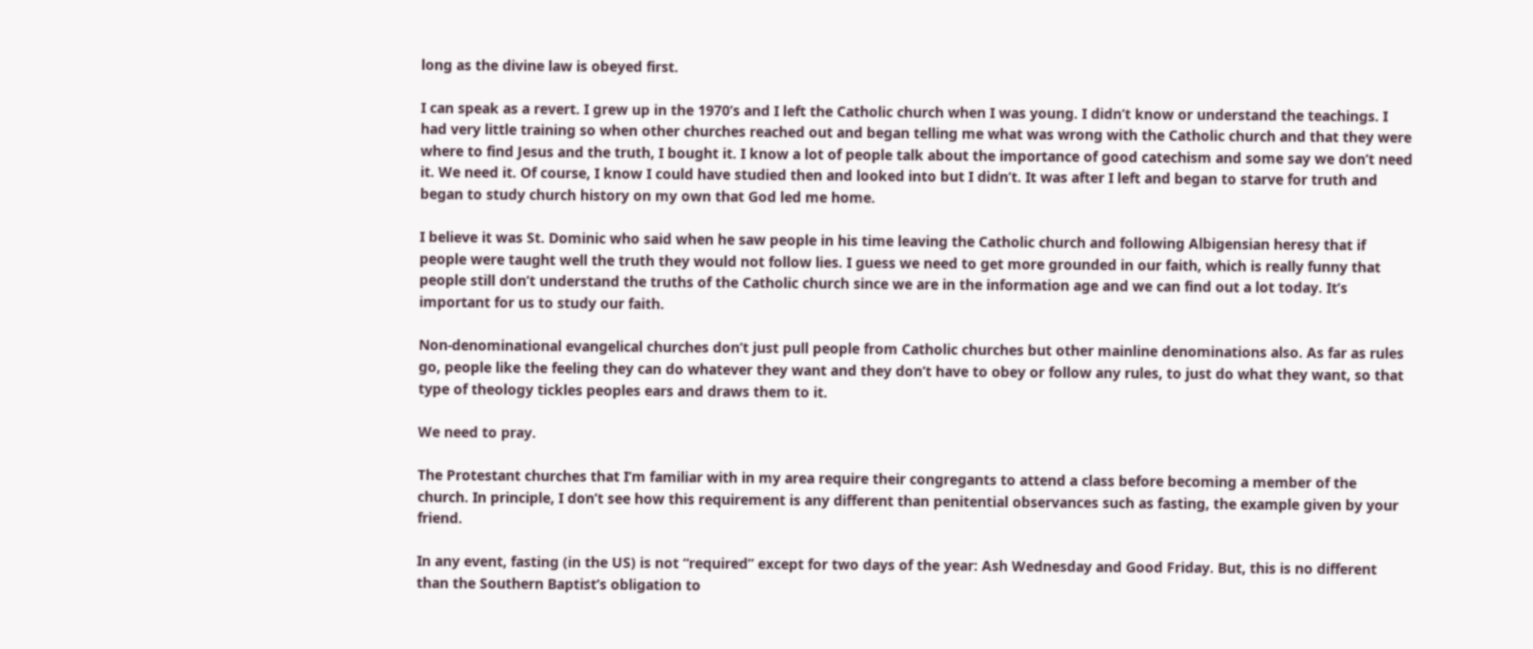long as the divine law is obeyed first.

I can speak as a revert. I grew up in the 1970’s and I left the Catholic church when I was young. I didn’t know or understand the teachings. I had very little training so when other churches reached out and began telling me what was wrong with the Catholic church and that they were where to find Jesus and the truth, I bought it. I know a lot of people talk about the importance of good catechism and some say we don’t need it. We need it. Of course, I know I could have studied then and looked into but I didn’t. It was after I left and began to starve for truth and began to study church history on my own that God led me home.

I believe it was St. Dominic who said when he saw people in his time leaving the Catholic church and following Albigensian heresy that if people were taught well the truth they would not follow lies. I guess we need to get more grounded in our faith, which is really funny that people still don’t understand the truths of the Catholic church since we are in the information age and we can find out a lot today. It’s important for us to study our faith.

Non-denominational evangelical churches don’t just pull people from Catholic churches but other mainline denominations also. As far as rules go, people like the feeling they can do whatever they want and they don’t have to obey or follow any rules, to just do what they want, so that type of theology tickles peoples ears and draws them to it.

We need to pray.

The Protestant churches that I’m familiar with in my area require their congregants to attend a class before becoming a member of the church. In principle, I don’t see how this requirement is any different than penitential observances such as fasting, the example given by your friend.

In any event, fasting (in the US) is not “required” except for two days of the year: Ash Wednesday and Good Friday. But, this is no different than the Southern Baptist’s obligation to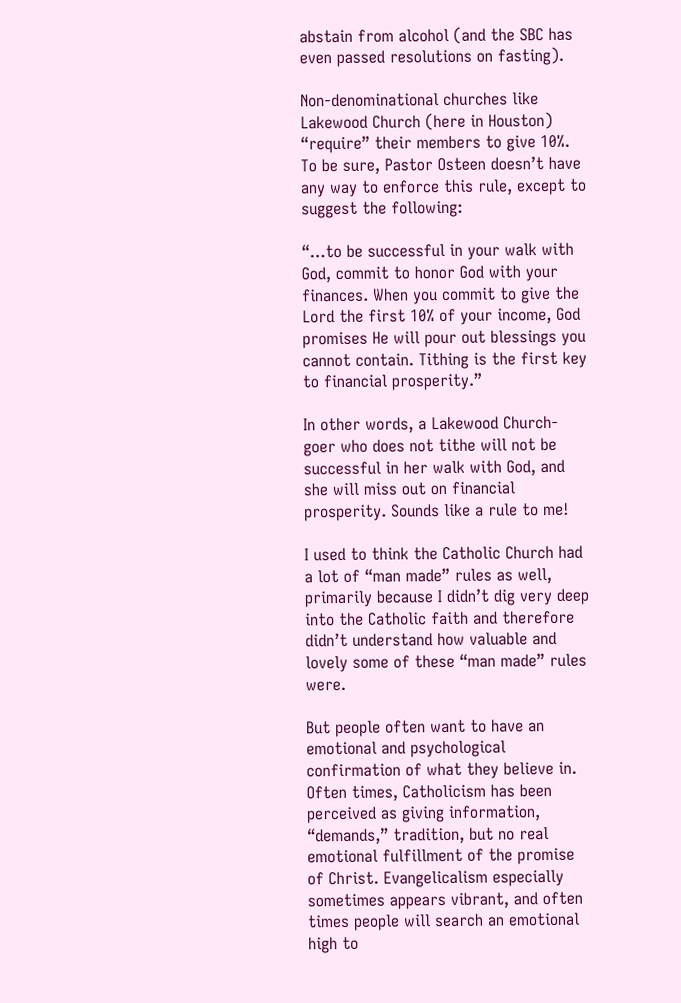abstain from alcohol (and the SBC has even passed resolutions on fasting).

Non-denominational churches like Lakewood Church (here in Houston) “require” their members to give 10%. To be sure, Pastor Osteen doesn’t have any way to enforce this rule, except to suggest the following:

“…to be successful in your walk with God, commit to honor God with your finances. When you commit to give the Lord the first 10% of your income, God promises He will pour out blessings you cannot contain. Tithing is the first key to financial prosperity.”

In other words, a Lakewood Church-goer who does not tithe will not be successful in her walk with God, and she will miss out on financial prosperity. Sounds like a rule to me!

I used to think the Catholic Church had a lot of “man made” rules as well, primarily because I didn’t dig very deep into the Catholic faith and therefore didn’t understand how valuable and lovely some of these “man made” rules were.

But people often want to have an emotional and psychological confirmation of what they believe in. Often times, Catholicism has been perceived as giving information, “demands,” tradition, but no real emotional fulfillment of the promise of Christ. Evangelicalism especially sometimes appears vibrant, and often times people will search an emotional high to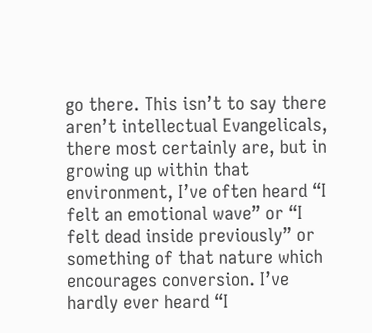go there. This isn’t to say there aren’t intellectual Evangelicals, there most certainly are, but in growing up within that environment, I’ve often heard “I felt an emotional wave” or “I felt dead inside previously” or something of that nature which encourages conversion. I’ve hardly ever heard “I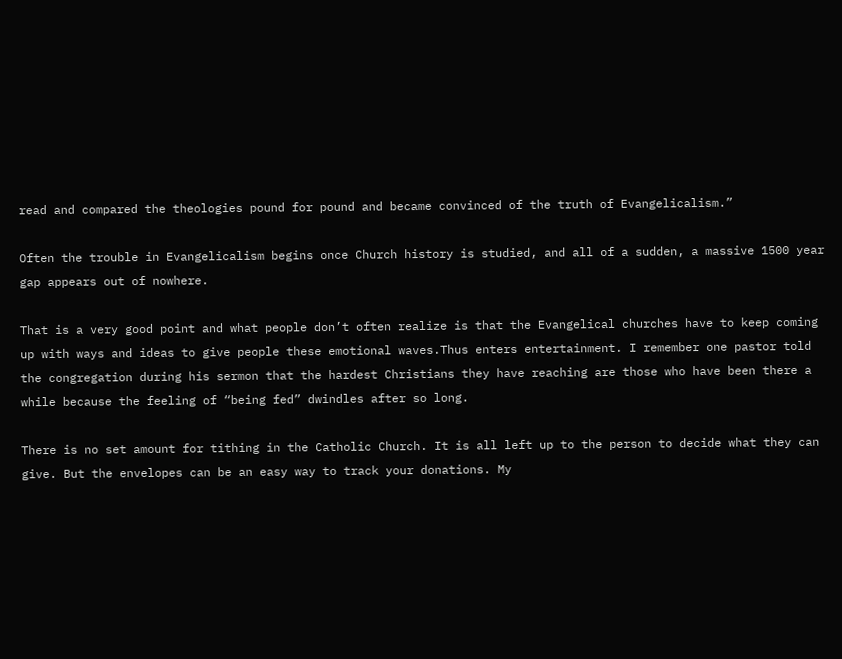read and compared the theologies pound for pound and became convinced of the truth of Evangelicalism.”

Often the trouble in Evangelicalism begins once Church history is studied, and all of a sudden, a massive 1500 year gap appears out of nowhere.

That is a very good point and what people don’t often realize is that the Evangelical churches have to keep coming up with ways and ideas to give people these emotional waves.Thus enters entertainment. I remember one pastor told the congregation during his sermon that the hardest Christians they have reaching are those who have been there a while because the feeling of “being fed” dwindles after so long.

There is no set amount for tithing in the Catholic Church. It is all left up to the person to decide what they can give. But the envelopes can be an easy way to track your donations. My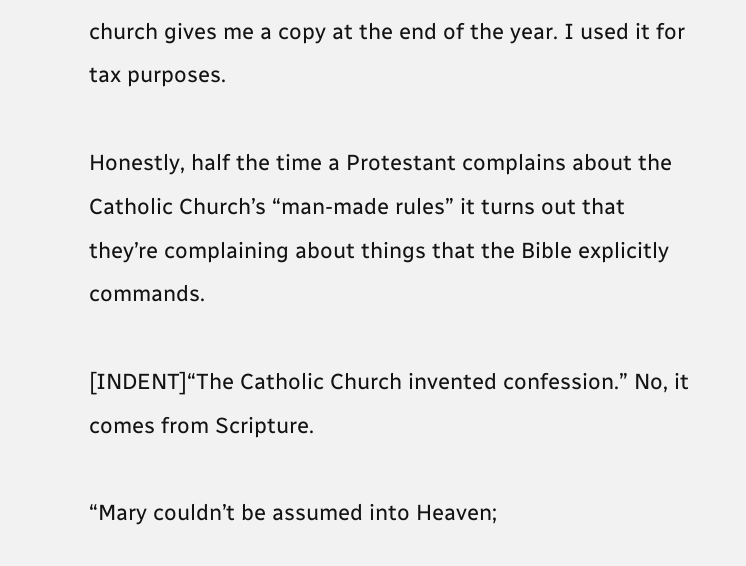church gives me a copy at the end of the year. I used it for tax purposes.

Honestly, half the time a Protestant complains about the Catholic Church’s “man-made rules” it turns out that they’re complaining about things that the Bible explicitly commands.

[INDENT]“The Catholic Church invented confession.” No, it comes from Scripture.

“Mary couldn’t be assumed into Heaven;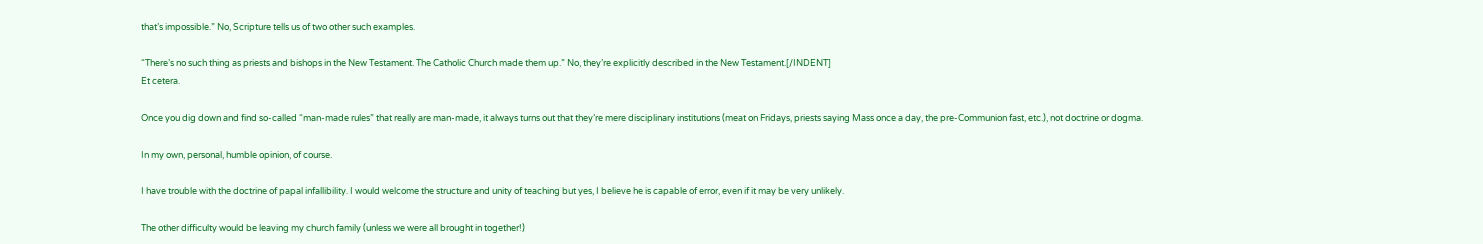that’s impossible.” No, Scripture tells us of two other such examples.

“There’s no such thing as priests and bishops in the New Testament. The Catholic Church made them up.” No, they’re explicitly described in the New Testament.[/INDENT]
Et cetera.

Once you dig down and find so-called “man-made rules” that really are man-made, it always turns out that they’re mere disciplinary institutions (meat on Fridays, priests saying Mass once a day, the pre-Communion fast, etc.), not doctrine or dogma.

In my own, personal, humble opinion, of course.

I have trouble with the doctrine of papal infallibility. I would welcome the structure and unity of teaching but yes, I believe he is capable of error, even if it may be very unlikely.

The other difficulty would be leaving my church family (unless we were all brought in together!)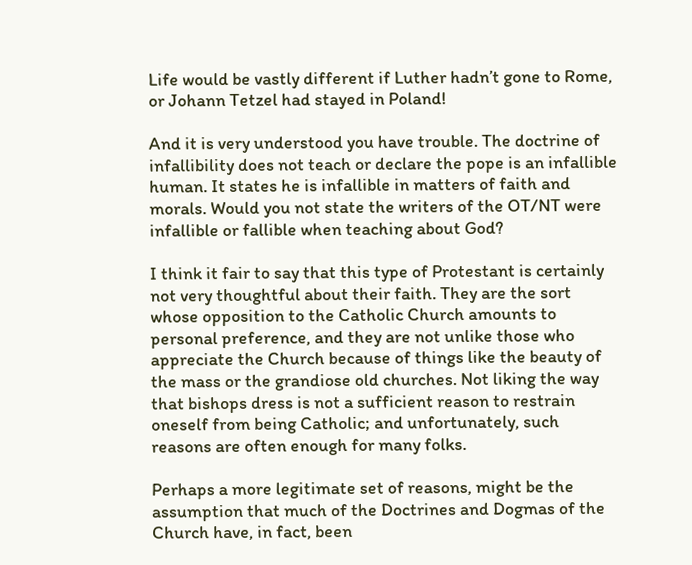Life would be vastly different if Luther hadn’t gone to Rome, or Johann Tetzel had stayed in Poland!

And it is very understood you have trouble. The doctrine of infallibility does not teach or declare the pope is an infallible human. It states he is infallible in matters of faith and morals. Would you not state the writers of the OT/NT were infallible or fallible when teaching about God?

I think it fair to say that this type of Protestant is certainly not very thoughtful about their faith. They are the sort whose opposition to the Catholic Church amounts to personal preference, and they are not unlike those who appreciate the Church because of things like the beauty of the mass or the grandiose old churches. Not liking the way that bishops dress is not a sufficient reason to restrain oneself from being Catholic; and unfortunately, such reasons are often enough for many folks.

Perhaps a more legitimate set of reasons, might be the assumption that much of the Doctrines and Dogmas of the Church have, in fact, been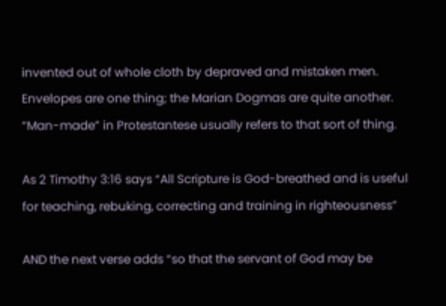invented out of whole cloth by depraved and mistaken men. Envelopes are one thing; the Marian Dogmas are quite another. “Man-made” in Protestantese usually refers to that sort of thing.

As 2 Timothy 3:16 says “All Scripture is God-breathed and is useful for teaching, rebuking, correcting and training in righteousness”

AND the next verse adds “so that the servant of God may be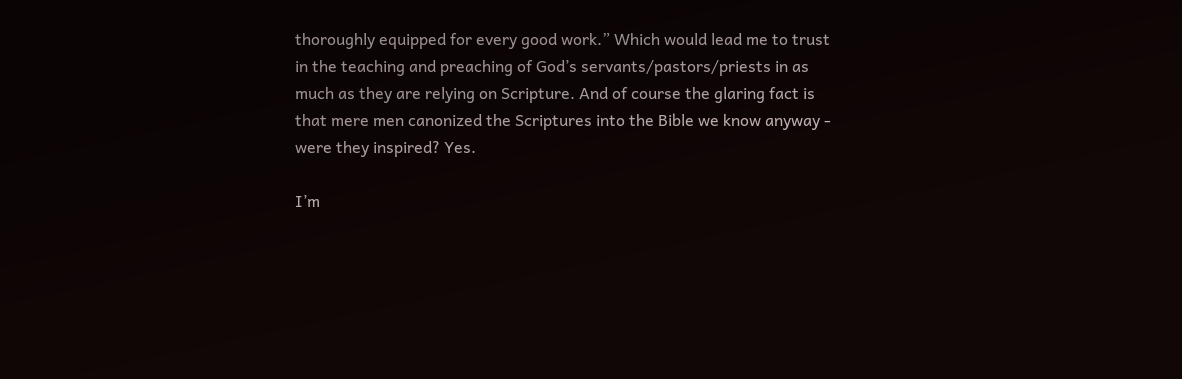thoroughly equipped for every good work.” Which would lead me to trust in the teaching and preaching of God’s servants/pastors/priests in as much as they are relying on Scripture. And of course the glaring fact is that mere men canonized the Scriptures into the Bible we know anyway - were they inspired? Yes.

I’m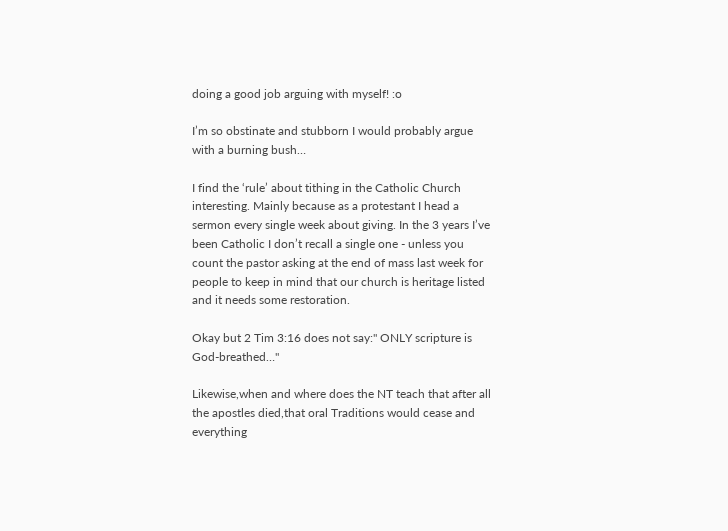doing a good job arguing with myself! :o

I’m so obstinate and stubborn I would probably argue with a burning bush…

I find the ‘rule’ about tithing in the Catholic Church interesting. Mainly because as a protestant I head a sermon every single week about giving. In the 3 years I’ve been Catholic I don’t recall a single one - unless you count the pastor asking at the end of mass last week for people to keep in mind that our church is heritage listed and it needs some restoration.

Okay but 2 Tim 3:16 does not say:" ONLY scripture is God-breathed…"

Likewise,when and where does the NT teach that after all the apostles died,that oral Traditions would cease and everything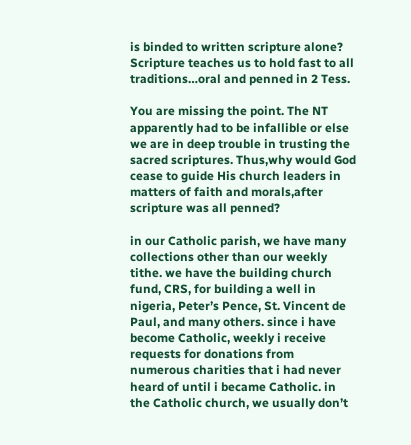is binded to written scripture alone? Scripture teaches us to hold fast to all traditions…oral and penned in 2 Tess.

You are missing the point. The NT apparently had to be infallible or else we are in deep trouble in trusting the sacred scriptures. Thus,why would God cease to guide His church leaders in matters of faith and morals,after scripture was all penned?

in our Catholic parish, we have many collections other than our weekly tithe. we have the building church fund, CRS, for building a well in nigeria, Peter’s Pence, St. Vincent de Paul, and many others. since i have become Catholic, weekly i receive requests for donations from numerous charities that i had never heard of until i became Catholic. in the Catholic church, we usually don’t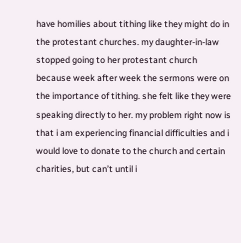have homilies about tithing like they might do in the protestant churches. my daughter-in-law stopped going to her protestant church because week after week the sermons were on the importance of tithing. she felt like they were speaking directly to her. my problem right now is that i am experiencing financial difficulties and i would love to donate to the church and certain charities, but can’t until i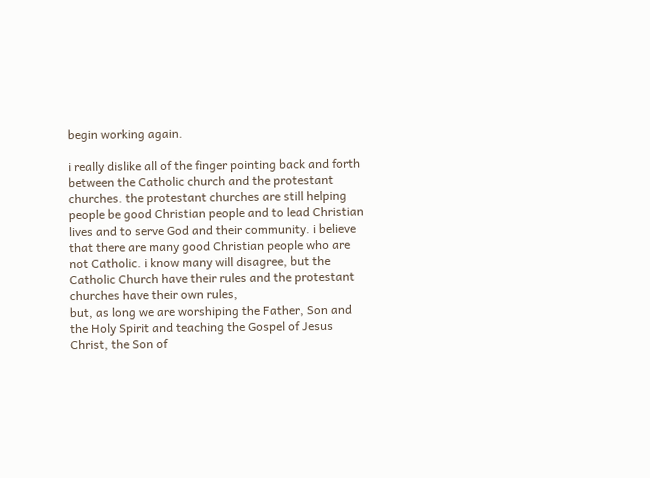begin working again.

i really dislike all of the finger pointing back and forth between the Catholic church and the protestant churches. the protestant churches are still helping people be good Christian people and to lead Christian lives and to serve God and their community. i believe that there are many good Christian people who are not Catholic. i know many will disagree, but the Catholic Church have their rules and the protestant churches have their own rules,
but, as long we are worshiping the Father, Son and the Holy Spirit and teaching the Gospel of Jesus Christ, the Son of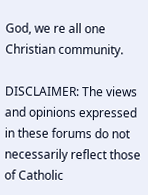God, we re all one Christian community.

DISCLAIMER: The views and opinions expressed in these forums do not necessarily reflect those of Catholic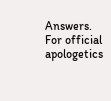Answers. For official apologetics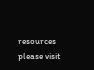resources please visit